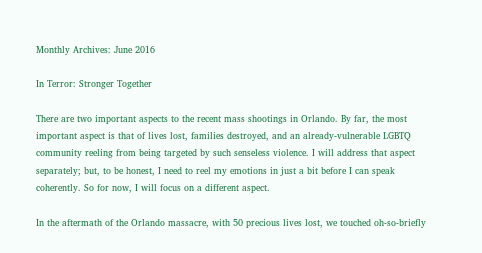Monthly Archives: June 2016

In Terror: Stronger Together

There are two important aspects to the recent mass shootings in Orlando. By far, the most important aspect is that of lives lost, families destroyed, and an already-vulnerable LGBTQ community reeling from being targeted by such senseless violence. I will address that aspect separately; but, to be honest, I need to reel my emotions in just a bit before I can speak coherently. So for now, I will focus on a different aspect.

In the aftermath of the Orlando massacre, with 50 precious lives lost, we touched oh-so-briefly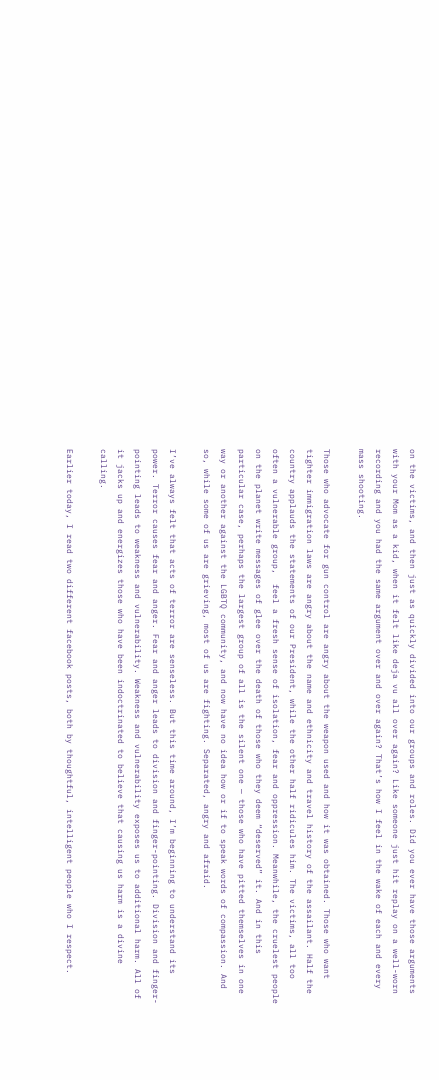on the victims, and then just as quickly divided into our groups and roles. Did you ever have those arguments with your Mom as a kid, when it felt like deja vu all over again? Like someone just hit replay on a well-worn recording and you had the same argument over and over again? That’s how I feel in the wake of each and every mass shooting.

Those who advocate for gun control are angry about the weapon used and how it was obtained. Those who want tighter immigration laws are angry about the name and ethnicity and travel history of the assailant. Half the country applauds the statements of our President, while the other half ridicules him. The victims, all too often a vulnerable group,  feel a fresh sense of isolation, fear and oppression. Meanwhile, the cruelest people on the planet write messages of glee over the death of those who they deem “deserved” it. And in this particular case, perhaps the largest group of all is the silent one — those who have pitted themselves in one way or another against the LGBTQ community, and now have no idea how or if to speak words of compassion. And so, while some of us are grieving, most of us are fighting. Separated, angry and afraid.

I’ve always felt that acts of terror are senseless. But this time around, I’m beginning to understand its power. Terror causes fear and anger. Fear and anger leads to division and finger-pointing. Division and finger-pointing leads to weakness and vulnerability. Weakness and vulnerability exposes us to additional harm. All of it jacks up and energizes those who have been indoctrinated to believe that causing us harm is a divine calling.

Earlier today, I read two different facebook posts, both by thoughtful, intelligent people who I respect.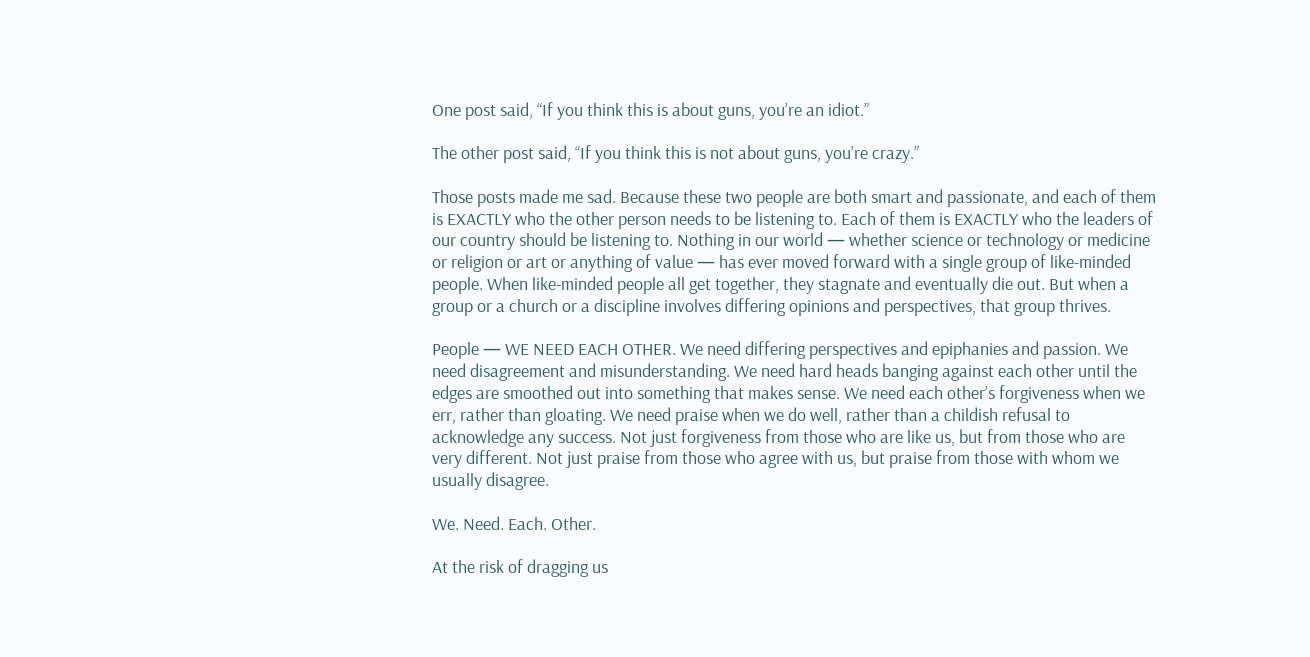One post said, “If you think this is about guns, you’re an idiot.”

The other post said, “If you think this is not about guns, you’re crazy.”

Those posts made me sad. Because these two people are both smart and passionate, and each of them is EXACTLY who the other person needs to be listening to. Each of them is EXACTLY who the leaders of our country should be listening to. Nothing in our world — whether science or technology or medicine or religion or art or anything of value — has ever moved forward with a single group of like-minded people. When like-minded people all get together, they stagnate and eventually die out. But when a group or a church or a discipline involves differing opinions and perspectives, that group thrives.

People — WE NEED EACH OTHER. We need differing perspectives and epiphanies and passion. We need disagreement and misunderstanding. We need hard heads banging against each other until the edges are smoothed out into something that makes sense. We need each other’s forgiveness when we err, rather than gloating. We need praise when we do well, rather than a childish refusal to acknowledge any success. Not just forgiveness from those who are like us, but from those who are very different. Not just praise from those who agree with us, but praise from those with whom we usually disagree.

We. Need. Each. Other.

At the risk of dragging us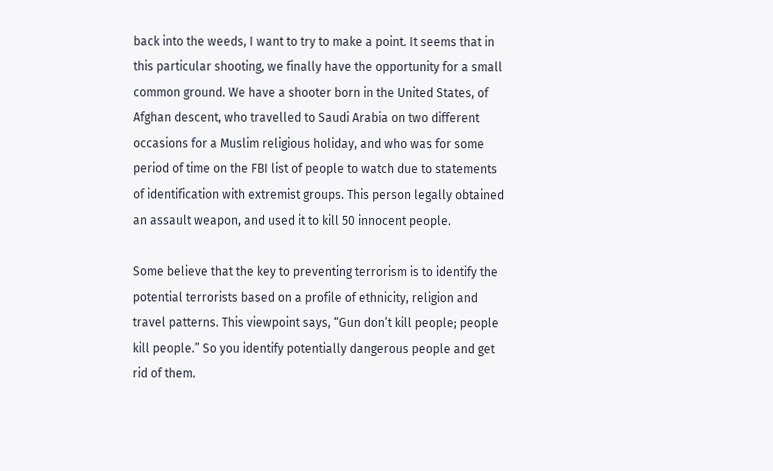back into the weeds, I want to try to make a point. It seems that in this particular shooting, we finally have the opportunity for a small common ground. We have a shooter born in the United States, of Afghan descent, who travelled to Saudi Arabia on two different occasions for a Muslim religious holiday, and who was for some period of time on the FBI list of people to watch due to statements of identification with extremist groups. This person legally obtained an assault weapon, and used it to kill 50 innocent people.

Some believe that the key to preventing terrorism is to identify the potential terrorists based on a profile of ethnicity, religion and travel patterns. This viewpoint says, “Gun don’t kill people; people kill people.” So you identify potentially dangerous people and get rid of them.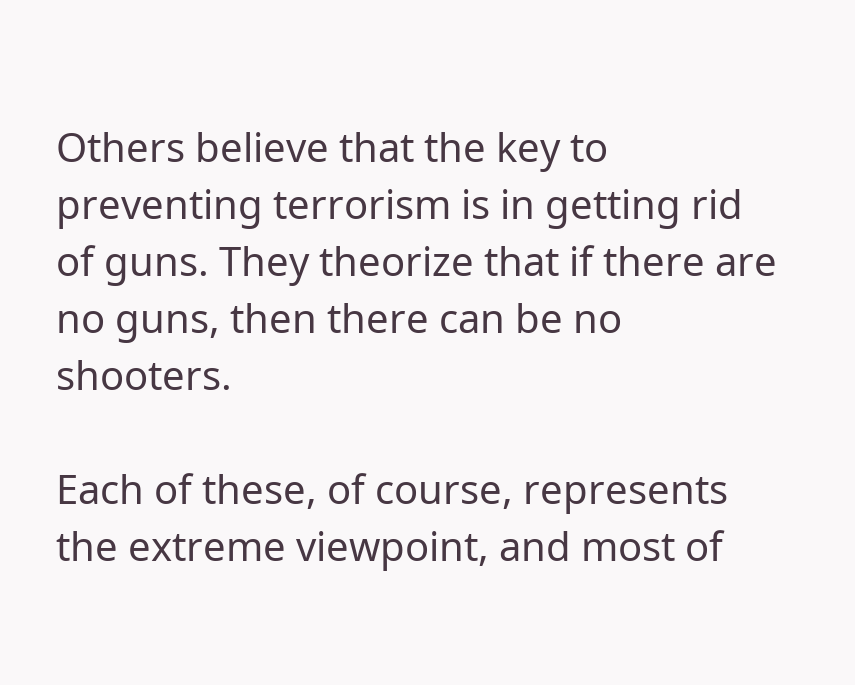Others believe that the key to preventing terrorism is in getting rid of guns. They theorize that if there are no guns, then there can be no shooters.

Each of these, of course, represents the extreme viewpoint, and most of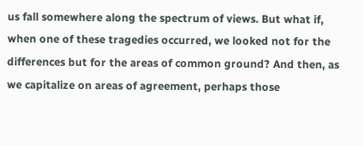us fall somewhere along the spectrum of views. But what if, when one of these tragedies occurred, we looked not for the differences but for the areas of common ground? And then, as we capitalize on areas of agreement, perhaps those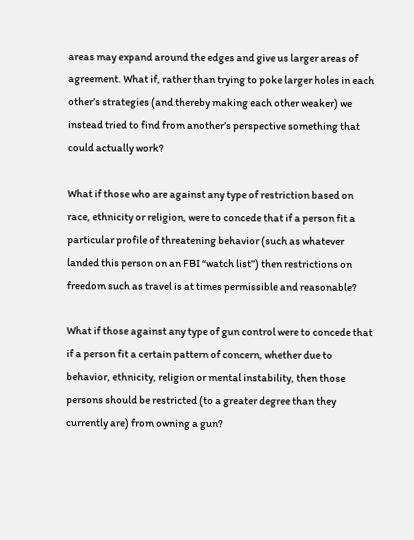areas may expand around the edges and give us larger areas of agreement. What if, rather than trying to poke larger holes in each other’s strategies (and thereby making each other weaker) we instead tried to find from another’s perspective something that could actually work?

What if those who are against any type of restriction based on race, ethnicity or religion, were to concede that if a person fit a particular profile of threatening behavior (such as whatever landed this person on an FBI “watch list”) then restrictions on freedom such as travel is at times permissible and reasonable?

What if those against any type of gun control were to concede that if a person fit a certain pattern of concern, whether due to behavior, ethnicity, religion or mental instability, then those persons should be restricted (to a greater degree than they currently are) from owning a gun?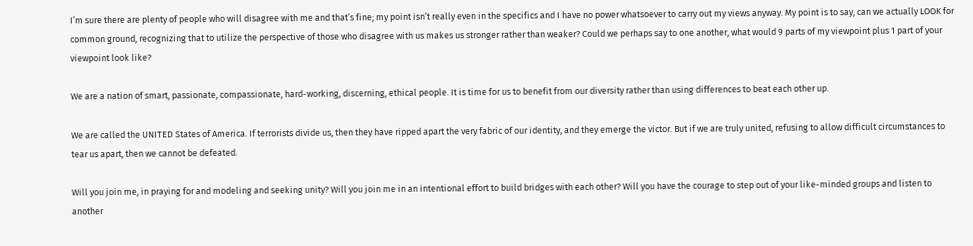I’m sure there are plenty of people who will disagree with me and that’s fine; my point isn’t really even in the specifics and I have no power whatsoever to carry out my views anyway. My point is to say, can we actually LOOK for common ground, recognizing that to utilize the perspective of those who disagree with us makes us stronger rather than weaker? Could we perhaps say to one another, what would 9 parts of my viewpoint plus 1 part of your viewpoint look like?

We are a nation of smart, passionate, compassionate, hard-working, discerning, ethical people. It is time for us to benefit from our diversity rather than using differences to beat each other up.

We are called the UNITED States of America. If terrorists divide us, then they have ripped apart the very fabric of our identity, and they emerge the victor. But if we are truly united, refusing to allow difficult circumstances to tear us apart, then we cannot be defeated.

Will you join me, in praying for and modeling and seeking unity? Will you join me in an intentional effort to build bridges with each other? Will you have the courage to step out of your like-minded groups and listen to another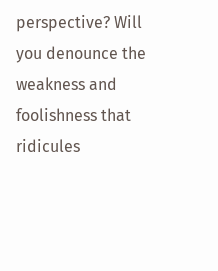perspective? Will you denounce the weakness and foolishness that ridicules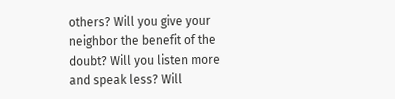others? Will you give your neighbor the benefit of the doubt? Will you listen more and speak less? Will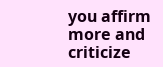you affirm more and criticize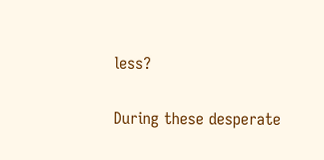less?

During these desperate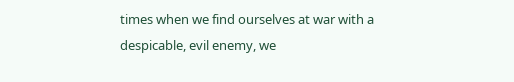times when we find ourselves at war with a despicable, evil enemy, we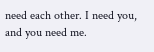need each other. I need you, and you need me.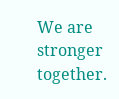We are stronger together.